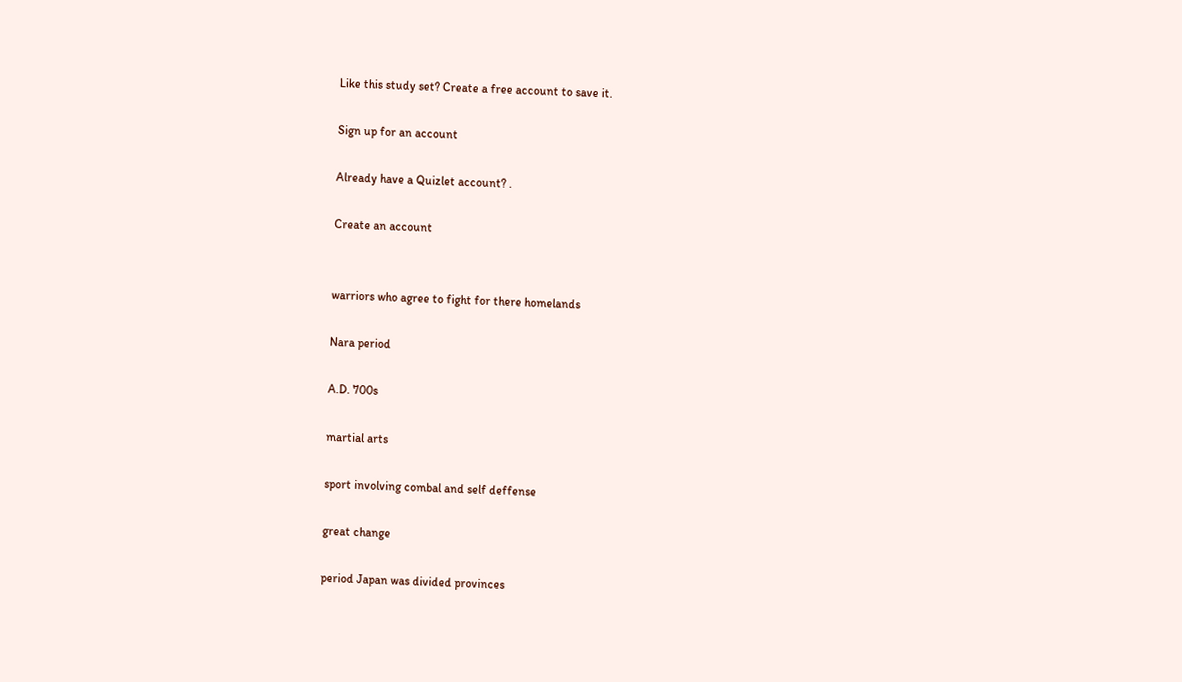Like this study set? Create a free account to save it.

Sign up for an account

Already have a Quizlet account? .

Create an account


warriors who agree to fight for there homelands

Nara period

A.D. 700s

martial arts

sport involving combal and self deffense

great change

period Japan was divided provinces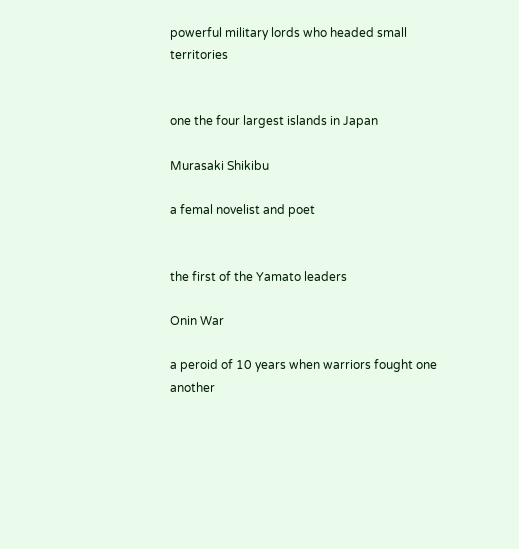powerful military lords who headed small territories


one the four largest islands in Japan

Murasaki Shikibu

a femal novelist and poet


the first of the Yamato leaders

Onin War

a peroid of 10 years when warriors fought one another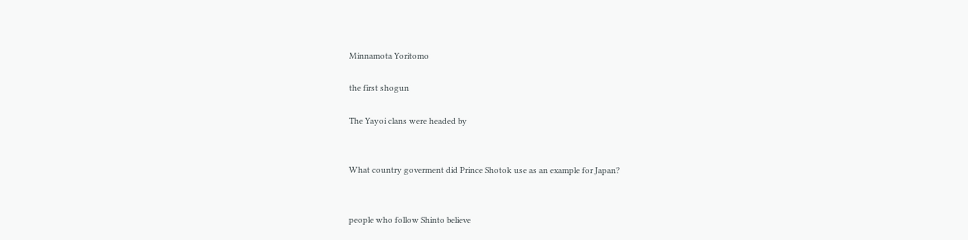Minnamota Yoritomo

the first shogun

The Yayoi clans were headed by


What country goverment did Prince Shotok use as an example for Japan?


people who follow Shinto believe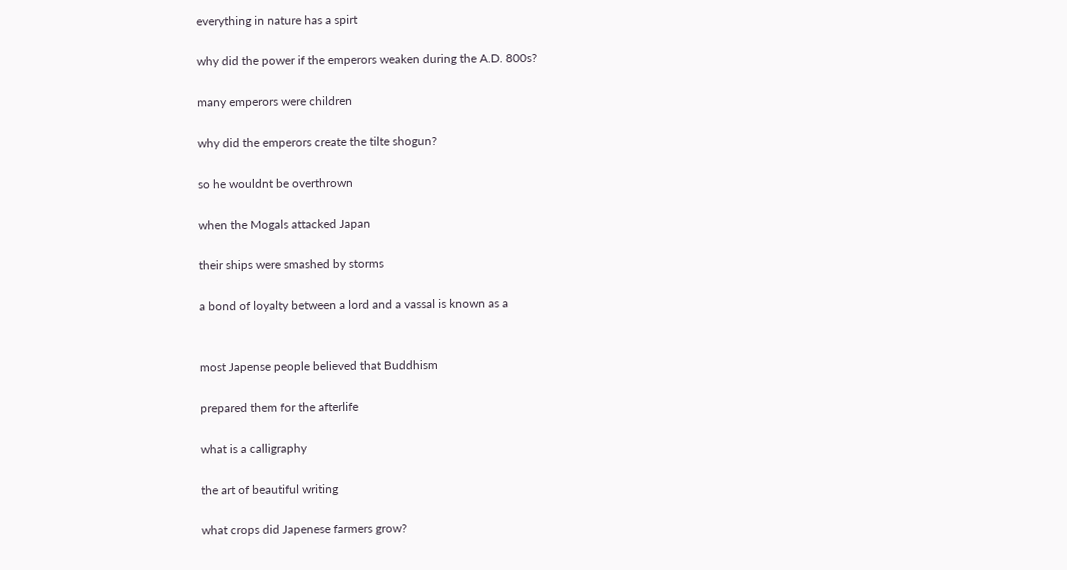everything in nature has a spirt

why did the power if the emperors weaken during the A.D. 800s?

many emperors were children

why did the emperors create the tilte shogun?

so he wouldnt be overthrown

when the Mogals attacked Japan

their ships were smashed by storms

a bond of loyalty between a lord and a vassal is known as a


most Japense people believed that Buddhism

prepared them for the afterlife

what is a calligraphy

the art of beautiful writing

what crops did Japenese farmers grow?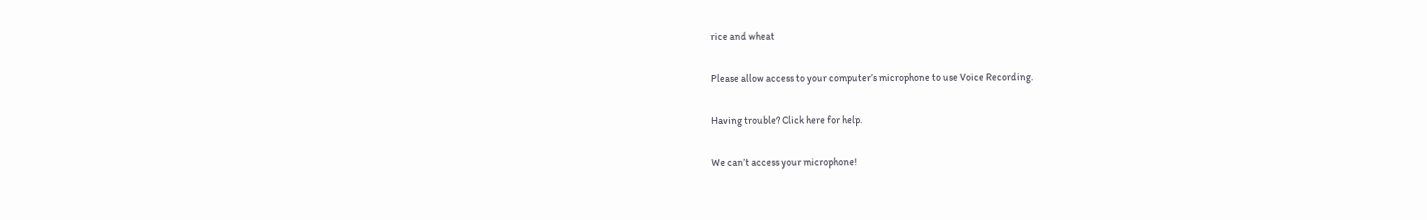rice and wheat

Please allow access to your computer’s microphone to use Voice Recording.

Having trouble? Click here for help.

We can’t access your microphone!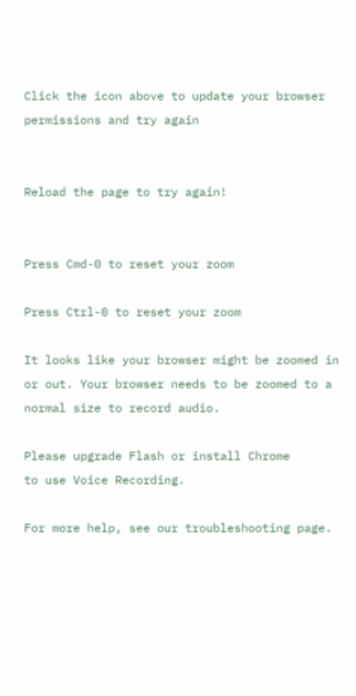Click the icon above to update your browser permissions and try again


Reload the page to try again!


Press Cmd-0 to reset your zoom

Press Ctrl-0 to reset your zoom

It looks like your browser might be zoomed in or out. Your browser needs to be zoomed to a normal size to record audio.

Please upgrade Flash or install Chrome
to use Voice Recording.

For more help, see our troubleshooting page.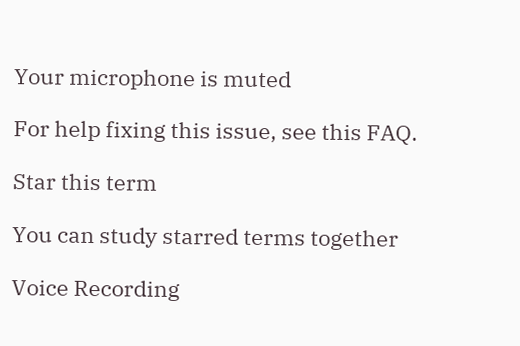Your microphone is muted

For help fixing this issue, see this FAQ.

Star this term

You can study starred terms together

Voice Recording